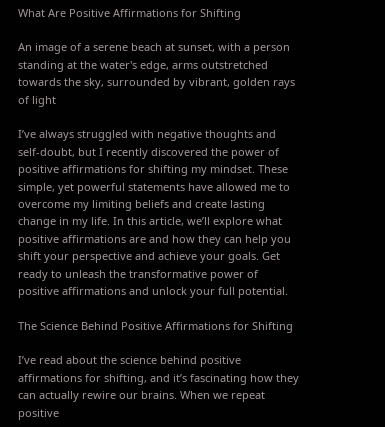What Are Positive Affirmations for Shifting

An image of a serene beach at sunset, with a person standing at the water's edge, arms outstretched towards the sky, surrounded by vibrant, golden rays of light

I’ve always struggled with negative thoughts and self-doubt, but I recently discovered the power of positive affirmations for shifting my mindset. These simple, yet powerful statements have allowed me to overcome my limiting beliefs and create lasting change in my life. In this article, we’ll explore what positive affirmations are and how they can help you shift your perspective and achieve your goals. Get ready to unleash the transformative power of positive affirmations and unlock your full potential.

The Science Behind Positive Affirmations for Shifting

I’ve read about the science behind positive affirmations for shifting, and it’s fascinating how they can actually rewire our brains. When we repeat positive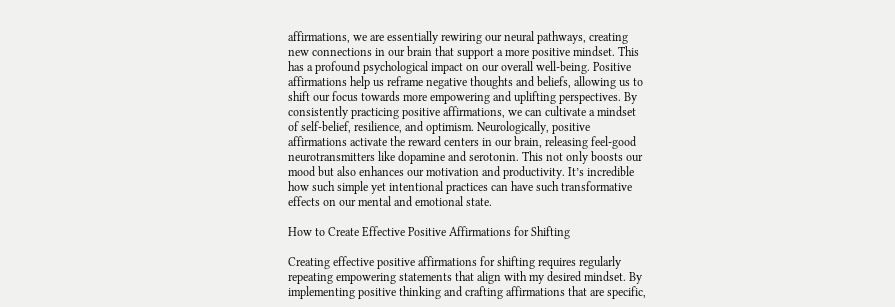affirmations, we are essentially rewiring our neural pathways, creating new connections in our brain that support a more positive mindset. This has a profound psychological impact on our overall well-being. Positive affirmations help us reframe negative thoughts and beliefs, allowing us to shift our focus towards more empowering and uplifting perspectives. By consistently practicing positive affirmations, we can cultivate a mindset of self-belief, resilience, and optimism. Neurologically, positive affirmations activate the reward centers in our brain, releasing feel-good neurotransmitters like dopamine and serotonin. This not only boosts our mood but also enhances our motivation and productivity. It’s incredible how such simple yet intentional practices can have such transformative effects on our mental and emotional state.

How to Create Effective Positive Affirmations for Shifting

Creating effective positive affirmations for shifting requires regularly repeating empowering statements that align with my desired mindset. By implementing positive thinking and crafting affirmations that are specific,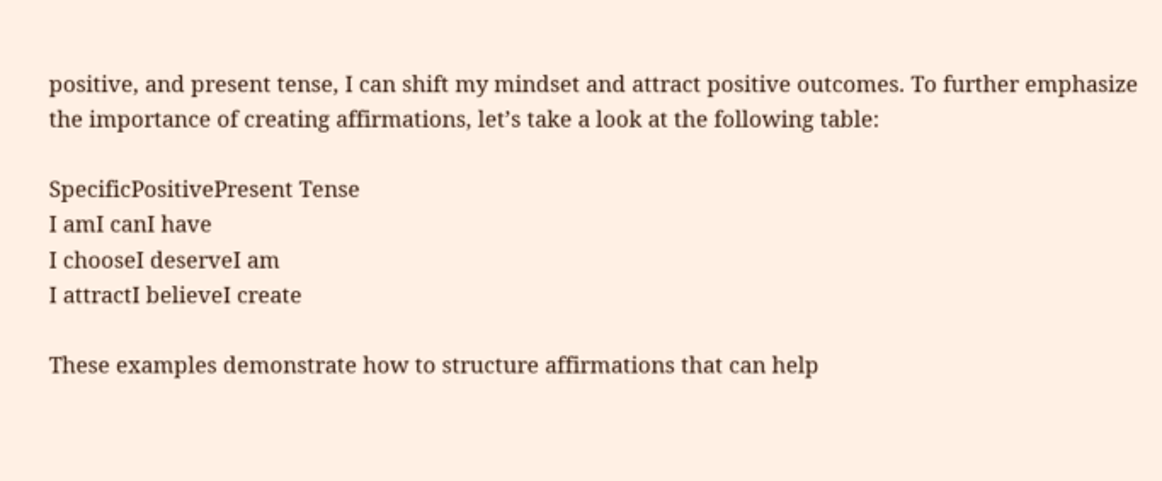positive, and present tense, I can shift my mindset and attract positive outcomes. To further emphasize the importance of creating affirmations, let’s take a look at the following table:

SpecificPositivePresent Tense
I amI canI have
I chooseI deserveI am
I attractI believeI create

These examples demonstrate how to structure affirmations that can help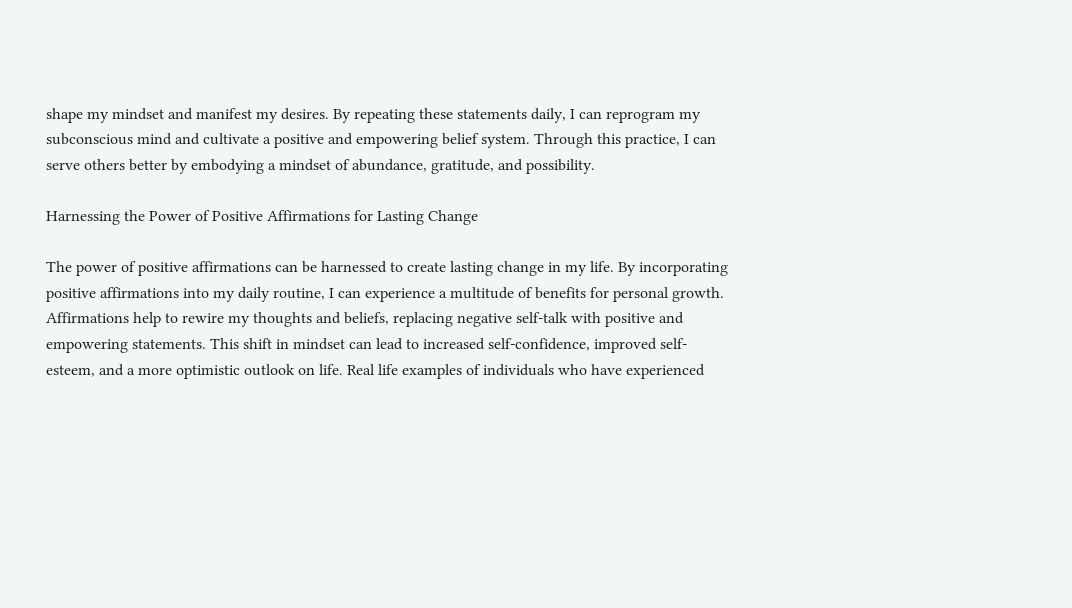shape my mindset and manifest my desires. By repeating these statements daily, I can reprogram my subconscious mind and cultivate a positive and empowering belief system. Through this practice, I can serve others better by embodying a mindset of abundance, gratitude, and possibility.

Harnessing the Power of Positive Affirmations for Lasting Change

The power of positive affirmations can be harnessed to create lasting change in my life. By incorporating positive affirmations into my daily routine, I can experience a multitude of benefits for personal growth. Affirmations help to rewire my thoughts and beliefs, replacing negative self-talk with positive and empowering statements. This shift in mindset can lead to increased self-confidence, improved self-esteem, and a more optimistic outlook on life. Real life examples of individuals who have experienced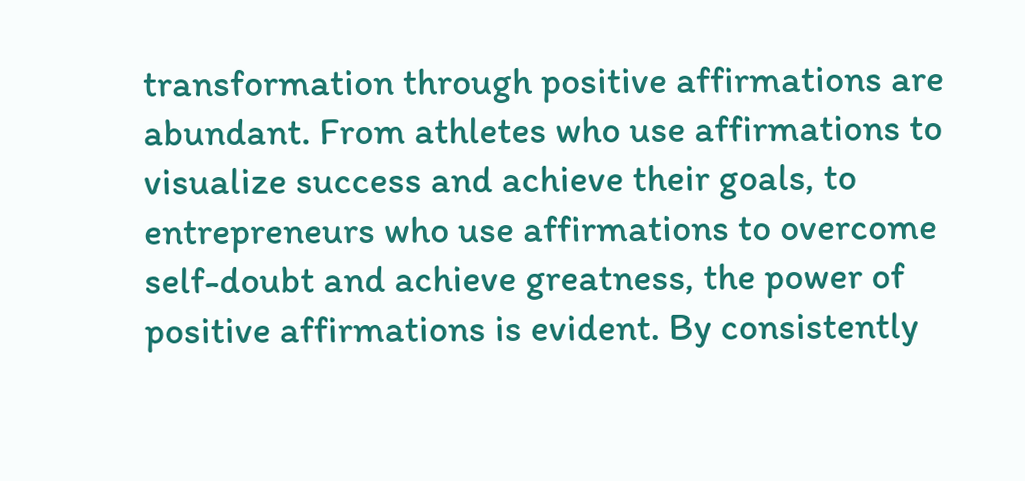transformation through positive affirmations are abundant. From athletes who use affirmations to visualize success and achieve their goals, to entrepreneurs who use affirmations to overcome self-doubt and achieve greatness, the power of positive affirmations is evident. By consistently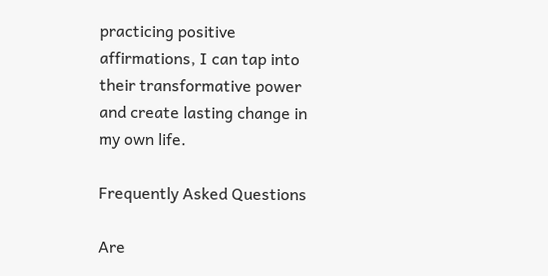practicing positive affirmations, I can tap into their transformative power and create lasting change in my own life.

Frequently Asked Questions

Are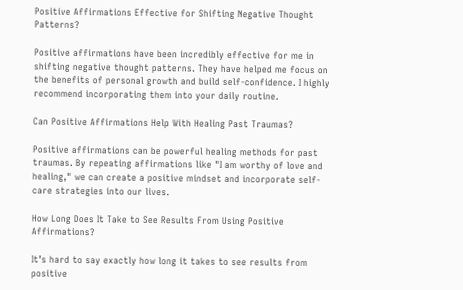Positive Affirmations Effective for Shifting Negative Thought Patterns?

Positive affirmations have been incredibly effective for me in shifting negative thought patterns. They have helped me focus on the benefits of personal growth and build self-confidence. I highly recommend incorporating them into your daily routine.

Can Positive Affirmations Help With Healing Past Traumas?

Positive affirmations can be powerful healing methods for past traumas. By repeating affirmations like "I am worthy of love and healing," we can create a positive mindset and incorporate self-care strategies into our lives.

How Long Does It Take to See Results From Using Positive Affirmations?

It’s hard to say exactly how long it takes to see results from positive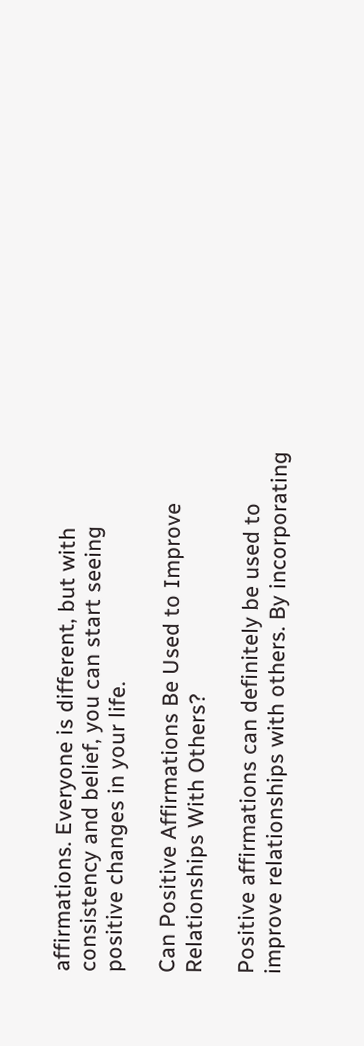affirmations. Everyone is different, but with consistency and belief, you can start seeing positive changes in your life.

Can Positive Affirmations Be Used to Improve Relationships With Others?

Positive affirmations can definitely be used to improve relationships with others. By incorporating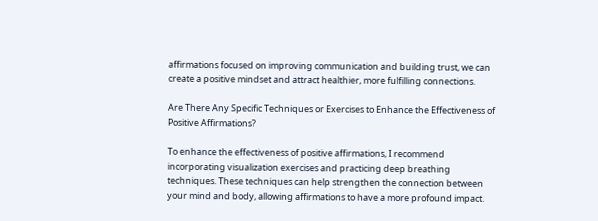affirmations focused on improving communication and building trust, we can create a positive mindset and attract healthier, more fulfilling connections.

Are There Any Specific Techniques or Exercises to Enhance the Effectiveness of Positive Affirmations?

To enhance the effectiveness of positive affirmations, I recommend incorporating visualization exercises and practicing deep breathing techniques. These techniques can help strengthen the connection between your mind and body, allowing affirmations to have a more profound impact.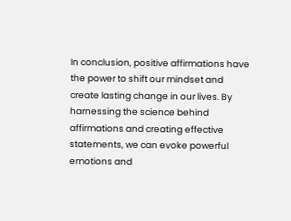In conclusion, positive affirmations have the power to shift our mindset and create lasting change in our lives. By harnessing the science behind affirmations and creating effective statements, we can evoke powerful emotions and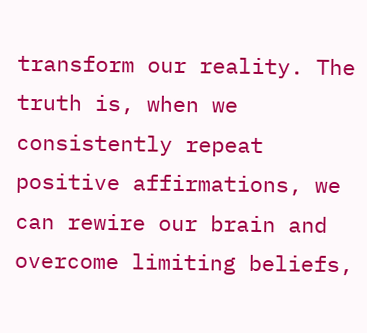transform our reality. The truth is, when we consistently repeat positive affirmations, we can rewire our brain and overcome limiting beliefs,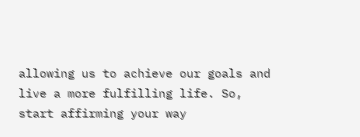allowing us to achieve our goals and live a more fulfilling life. So, start affirming your way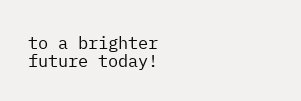to a brighter future today!